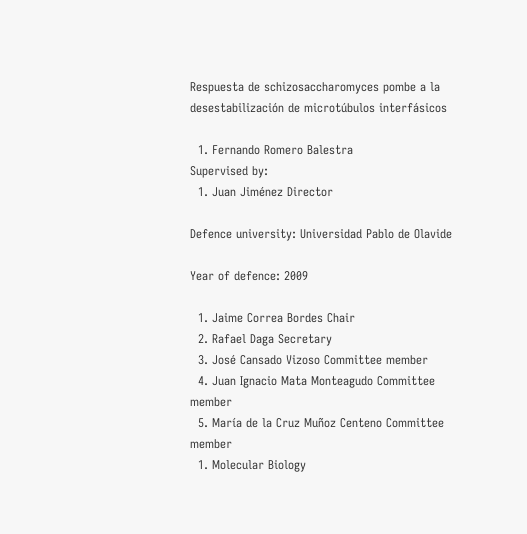Respuesta de schizosaccharomyces pombe a la desestabilización de microtúbulos interfásicos

  1. Fernando Romero Balestra
Supervised by:
  1. Juan Jiménez Director

Defence university: Universidad Pablo de Olavide

Year of defence: 2009

  1. Jaime Correa Bordes Chair
  2. Rafael Daga Secretary
  3. José Cansado Vizoso Committee member
  4. Juan Ignacio Mata Monteagudo Committee member
  5. María de la Cruz Muñoz Centeno Committee member
  1. Molecular Biology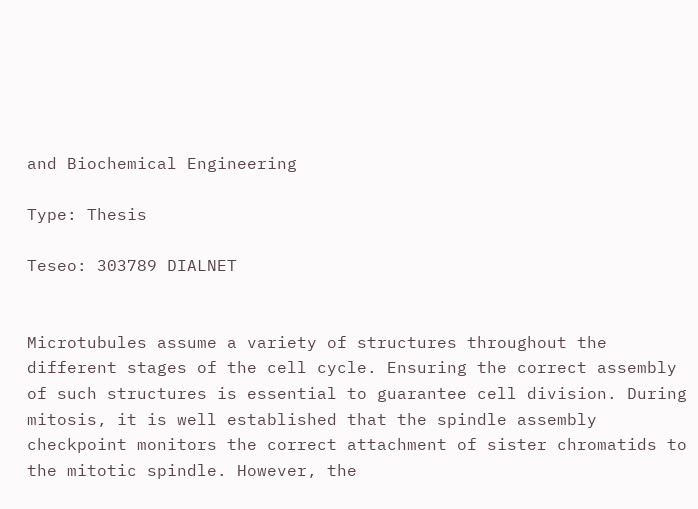and Biochemical Engineering

Type: Thesis

Teseo: 303789 DIALNET


Microtubules assume a variety of structures throughout the different stages of the cell cycle. Ensuring the correct assembly of such structures is essential to guarantee cell division. During mitosis, it is well established that the spindle assembly checkpoint monitors the correct attachment of sister chromatids to the mitotic spindle. However, the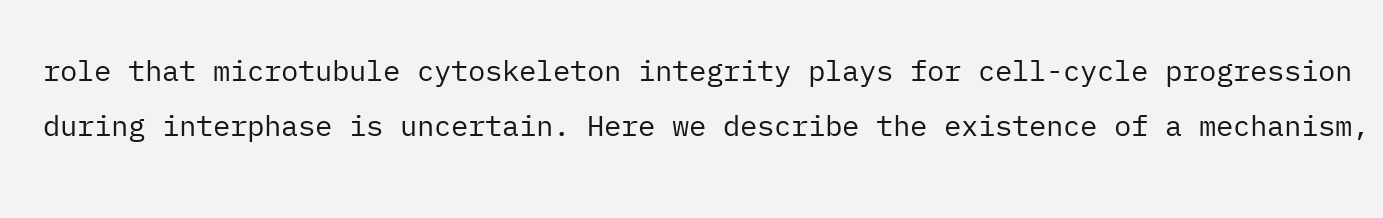role that microtubule cytoskeleton integrity plays for cell-cycle progression during interphase is uncertain. Here we describe the existence of a mechanism,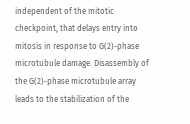independent of the mitotic checkpoint, that delays entry into mitosis in response to G(2)-phase microtubule damage. Disassembly of the G(2)-phase microtubule array leads to the stabilization of the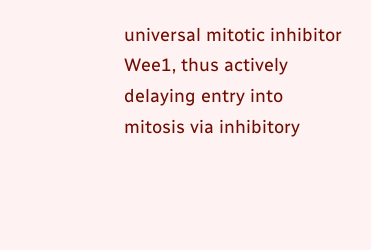universal mitotic inhibitor Wee1, thus actively delaying entry into mitosis via inhibitory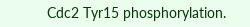Cdc2 Tyr15 phosphorylation.